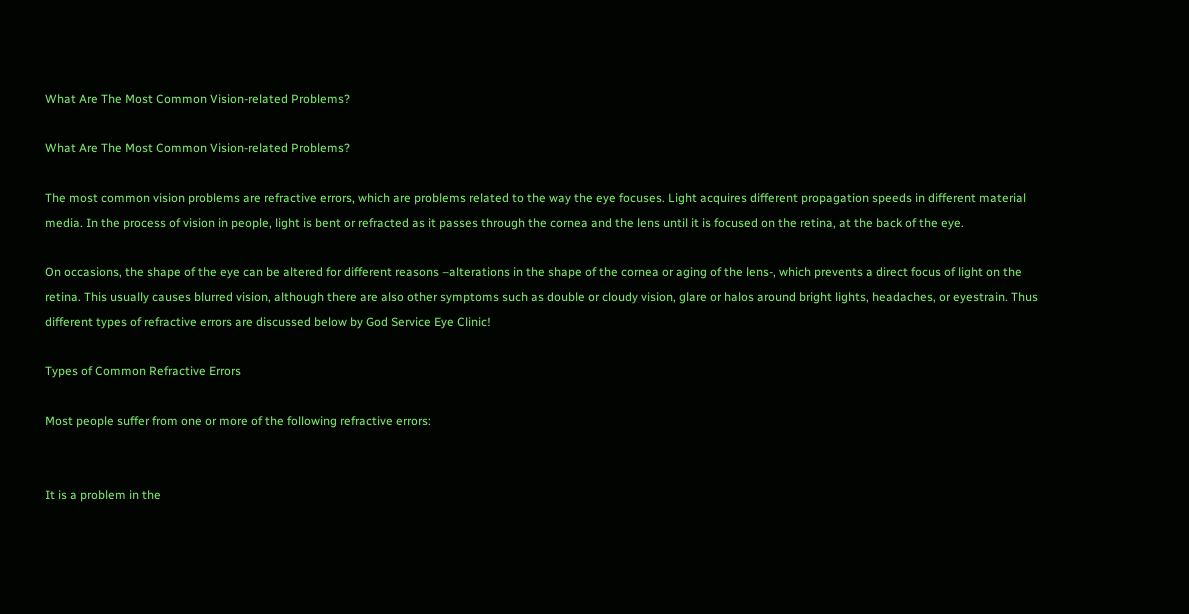What Are The Most Common Vision-related Problems?

What Are The Most Common Vision-related Problems?

The most common vision problems are refractive errors, which are problems related to the way the eye focuses. Light acquires different propagation speeds in different material media. In the process of vision in people, light is bent or refracted as it passes through the cornea and the lens until it is focused on the retina, at the back of the eye.

On occasions, the shape of the eye can be altered for different reasons –alterations in the shape of the cornea or aging of the lens-, which prevents a direct focus of light on the retina. This usually causes blurred vision, although there are also other symptoms such as double or cloudy vision, glare or halos around bright lights, headaches, or eyestrain. Thus different types of refractive errors are discussed below by God Service Eye Clinic!

Types of Common Refractive Errors

Most people suffer from one or more of the following refractive errors:


It is a problem in the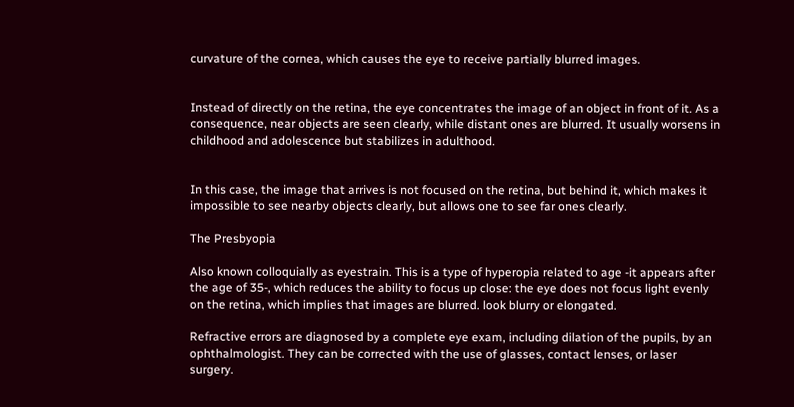curvature of the cornea, which causes the eye to receive partially blurred images.


Instead of directly on the retina, the eye concentrates the image of an object in front of it. As a consequence, near objects are seen clearly, while distant ones are blurred. It usually worsens in childhood and adolescence but stabilizes in adulthood.


In this case, the image that arrives is not focused on the retina, but behind it, which makes it impossible to see nearby objects clearly, but allows one to see far ones clearly.

The Presbyopia

Also known colloquially as eyestrain. This is a type of hyperopia related to age -it appears after the age of 35-, which reduces the ability to focus up close: the eye does not focus light evenly on the retina, which implies that images are blurred. look blurry or elongated.

Refractive errors are diagnosed by a complete eye exam, including dilation of the pupils, by an ophthalmologist. They can be corrected with the use of glasses, contact lenses, or laser surgery.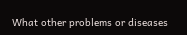What other problems or diseases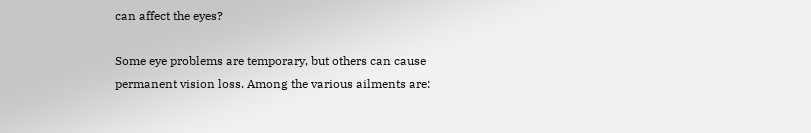can affect the eyes?

Some eye problems are temporary, but others can cause permanent vision loss. Among the various ailments are: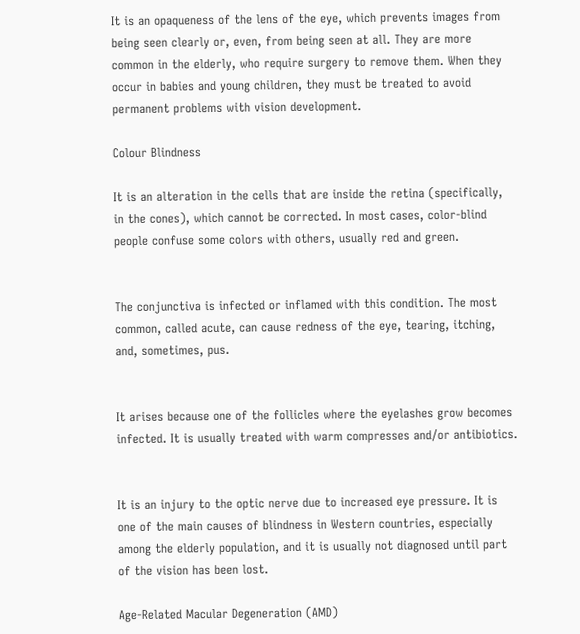It is an opaqueness of the lens of the eye, which prevents images from being seen clearly or, even, from being seen at all. They are more common in the elderly, who require surgery to remove them. When they occur in babies and young children, they must be treated to avoid permanent problems with vision development.

Colour Blindness

It is an alteration in the cells that are inside the retina (specifically, in the cones), which cannot be corrected. In most cases, color-blind people confuse some colors with others, usually red and green.


The conjunctiva is infected or inflamed with this condition. The most common, called acute, can cause redness of the eye, tearing, itching, and, sometimes, pus.


It arises because one of the follicles where the eyelashes grow becomes infected. It is usually treated with warm compresses and/or antibiotics.


It is an injury to the optic nerve due to increased eye pressure. It is one of the main causes of blindness in Western countries, especially among the elderly population, and it is usually not diagnosed until part of the vision has been lost.

Age-Related Macular Degeneration (AMD)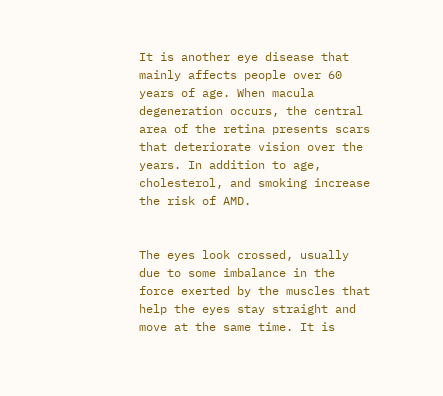It is another eye disease that mainly affects people over 60 years of age. When macula degeneration occurs, the central area of the retina presents scars that deteriorate vision over the years. In addition to age, cholesterol, and smoking increase the risk of AMD.


The eyes look crossed, usually due to some imbalance in the force exerted by the muscles that help the eyes stay straight and move at the same time. It is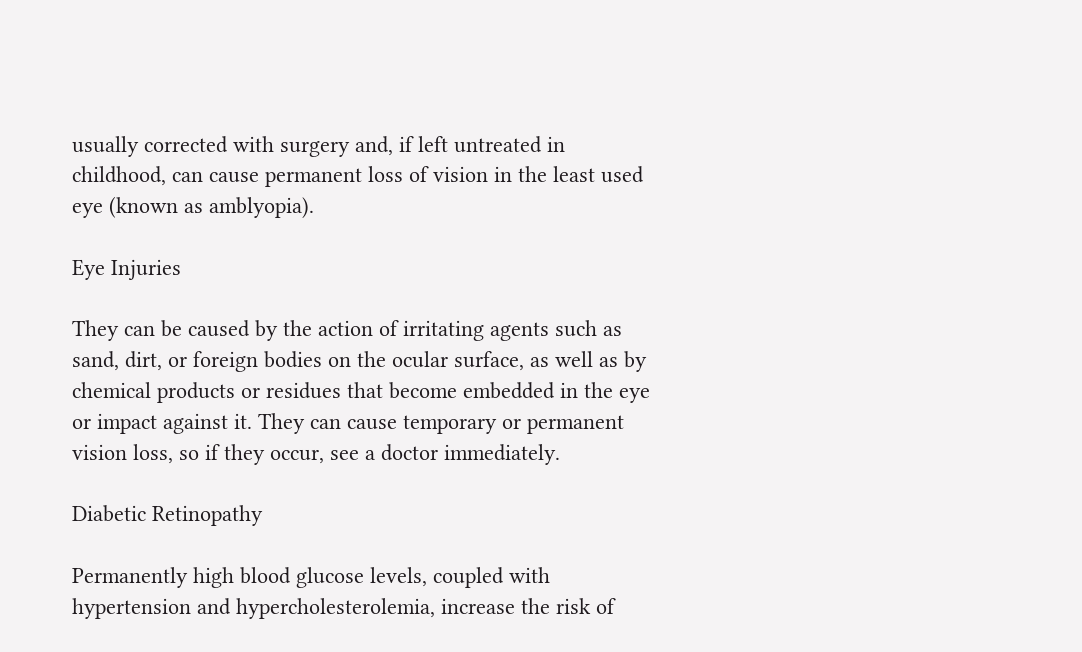usually corrected with surgery and, if left untreated in childhood, can cause permanent loss of vision in the least used eye (known as amblyopia).

Eye Injuries

They can be caused by the action of irritating agents such as sand, dirt, or foreign bodies on the ocular surface, as well as by chemical products or residues that become embedded in the eye or impact against it. They can cause temporary or permanent vision loss, so if they occur, see a doctor immediately.

Diabetic Retinopathy

Permanently high blood glucose levels, coupled with hypertension and hypercholesterolemia, increase the risk of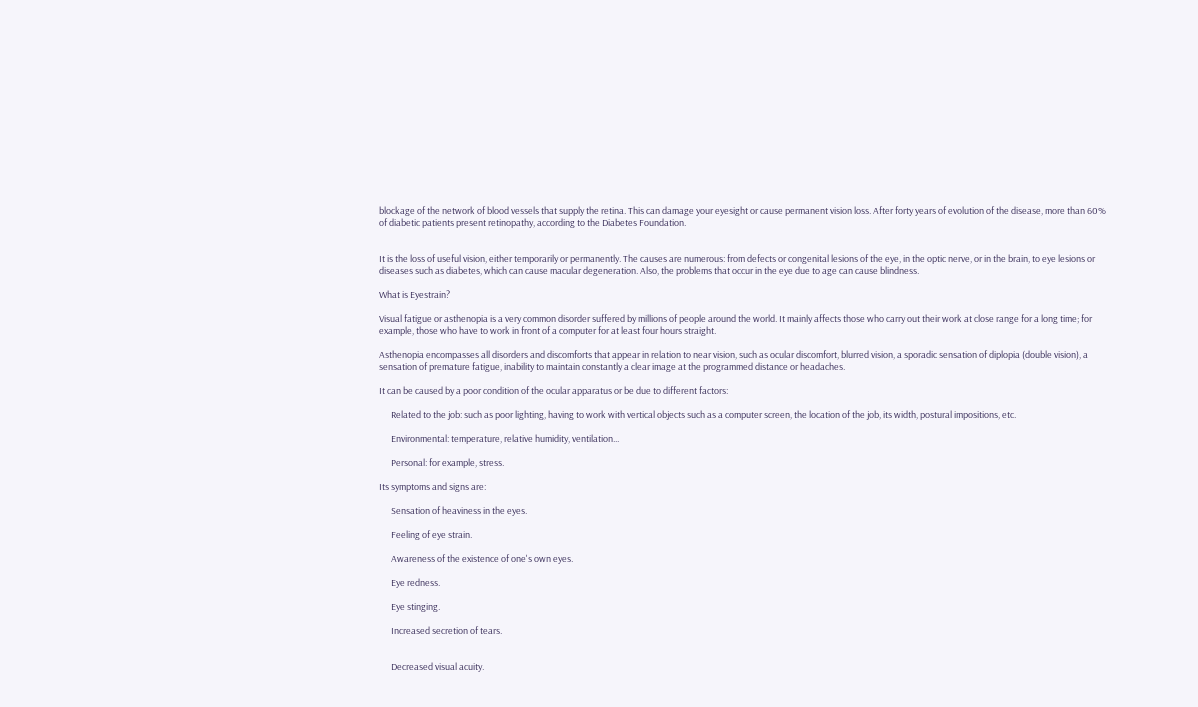blockage of the network of blood vessels that supply the retina. This can damage your eyesight or cause permanent vision loss. After forty years of evolution of the disease, more than 60% of diabetic patients present retinopathy, according to the Diabetes Foundation.


It is the loss of useful vision, either temporarily or permanently. The causes are numerous: from defects or congenital lesions of the eye, in the optic nerve, or in the brain, to eye lesions or diseases such as diabetes, which can cause macular degeneration. Also, the problems that occur in the eye due to age can cause blindness.

What is Eyestrain?

Visual fatigue or asthenopia is a very common disorder suffered by millions of people around the world. It mainly affects those who carry out their work at close range for a long time; for example, those who have to work in front of a computer for at least four hours straight.

Asthenopia encompasses all disorders and discomforts that appear in relation to near vision, such as ocular discomfort, blurred vision, a sporadic sensation of diplopia (double vision), a sensation of premature fatigue, inability to maintain constantly a clear image at the programmed distance or headaches.

It can be caused by a poor condition of the ocular apparatus or be due to different factors:

      Related to the job: such as poor lighting, having to work with vertical objects such as a computer screen, the location of the job, its width, postural impositions, etc.

      Environmental: temperature, relative humidity, ventilation...

      Personal: for example, stress.

Its symptoms and signs are:

      Sensation of heaviness in the eyes.

      Feeling of eye strain.

      Awareness of the existence of one's own eyes.

      Eye redness.

      Eye stinging.

      Increased secretion of tears.


      Decreased visual acuity.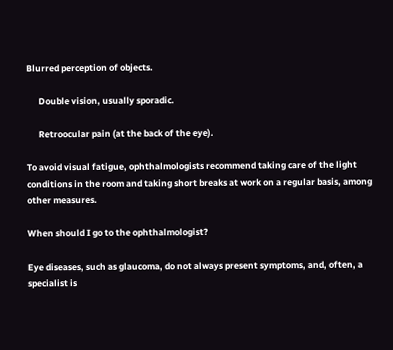Blurred perception of objects.

      Double vision, usually sporadic.

      Retroocular pain (at the back of the eye).

To avoid visual fatigue, ophthalmologists recommend taking care of the light conditions in the room and taking short breaks at work on a regular basis, among other measures.

When should I go to the ophthalmologist?

Eye diseases, such as glaucoma, do not always present symptoms, and, often, a specialist is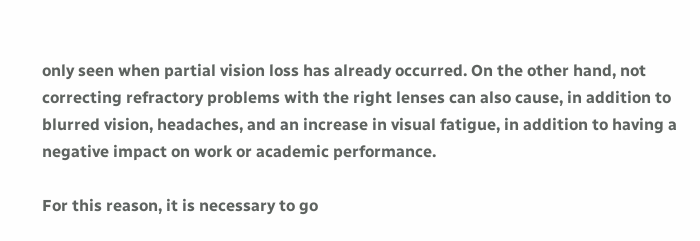only seen when partial vision loss has already occurred. On the other hand, not correcting refractory problems with the right lenses can also cause, in addition to blurred vision, headaches, and an increase in visual fatigue, in addition to having a negative impact on work or academic performance.

For this reason, it is necessary to go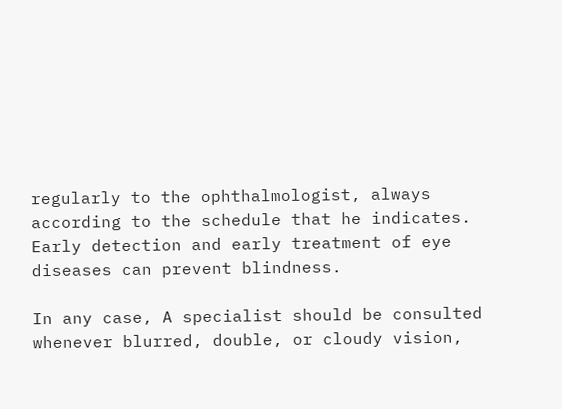regularly to the ophthalmologist, always according to the schedule that he indicates. Early detection and early treatment of eye diseases can prevent blindness.

In any case, A specialist should be consulted whenever blurred, double, or cloudy vision,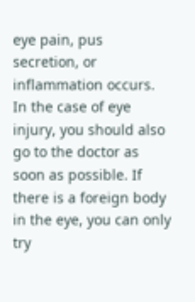eye pain, pus secretion, or inflammation occurs. In the case of eye injury, you should also go to the doctor as soon as possible. If there is a foreign body in the eye, you can only try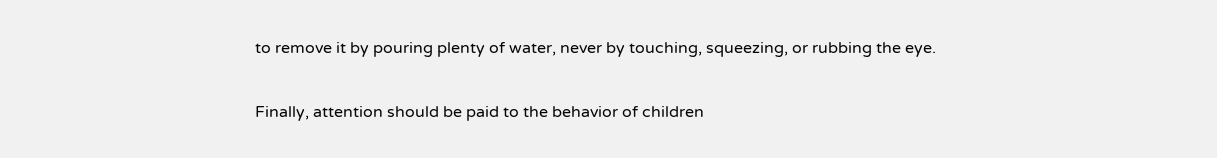to remove it by pouring plenty of water, never by touching, squeezing, or rubbing the eye.

Finally, attention should be paid to the behavior of children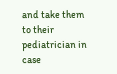and take them to their pediatrician in case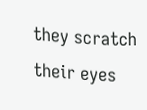they scratch their eyes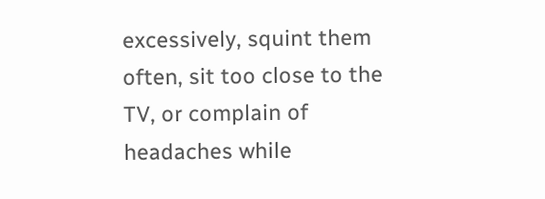excessively, squint them often, sit too close to the TV, or complain of headaches while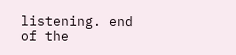listening. end of the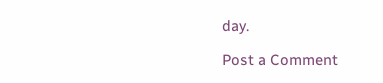day.

Post a Comment